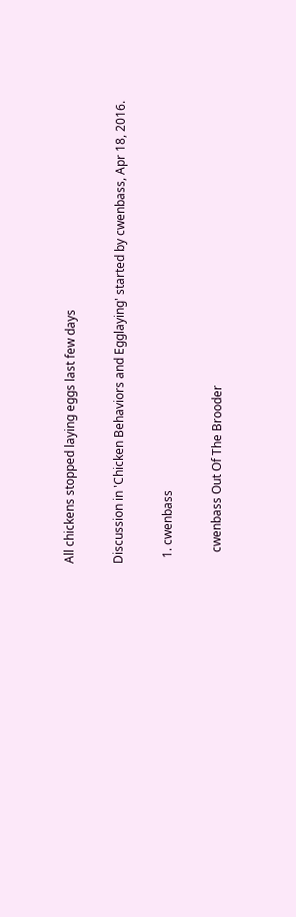All chickens stopped laying eggs last few days

Discussion in 'Chicken Behaviors and Egglaying' started by cwenbass, Apr 18, 2016.

  1. cwenbass

    cwenbass Out Of The Brooder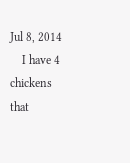Jul 8, 2014
    I have 4 chickens that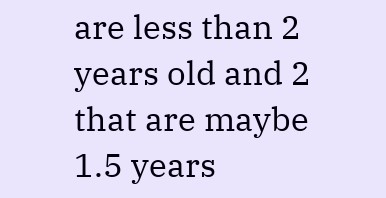are less than 2 years old and 2 that are maybe 1.5 years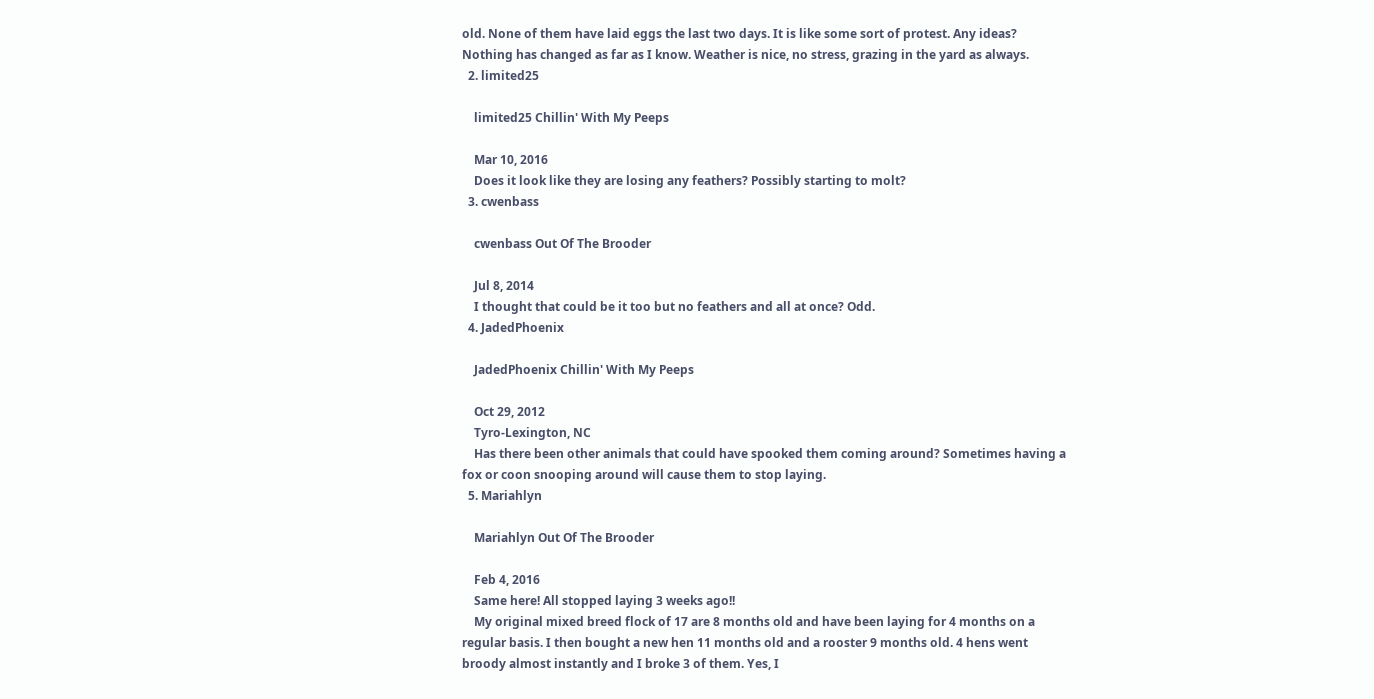old. None of them have laid eggs the last two days. It is like some sort of protest. Any ideas? Nothing has changed as far as I know. Weather is nice, no stress, grazing in the yard as always.
  2. limited25

    limited25 Chillin' With My Peeps

    Mar 10, 2016
    Does it look like they are losing any feathers? Possibly starting to molt?
  3. cwenbass

    cwenbass Out Of The Brooder

    Jul 8, 2014
    I thought that could be it too but no feathers and all at once? Odd.
  4. JadedPhoenix

    JadedPhoenix Chillin' With My Peeps

    Oct 29, 2012
    Tyro-Lexington, NC
    Has there been other animals that could have spooked them coming around? Sometimes having a fox or coon snooping around will cause them to stop laying.
  5. Mariahlyn

    Mariahlyn Out Of The Brooder

    Feb 4, 2016
    Same here! All stopped laying 3 weeks ago!!
    My original mixed breed flock of 17 are 8 months old and have been laying for 4 months on a regular basis. I then bought a new hen 11 months old and a rooster 9 months old. 4 hens went broody almost instantly and I broke 3 of them. Yes, I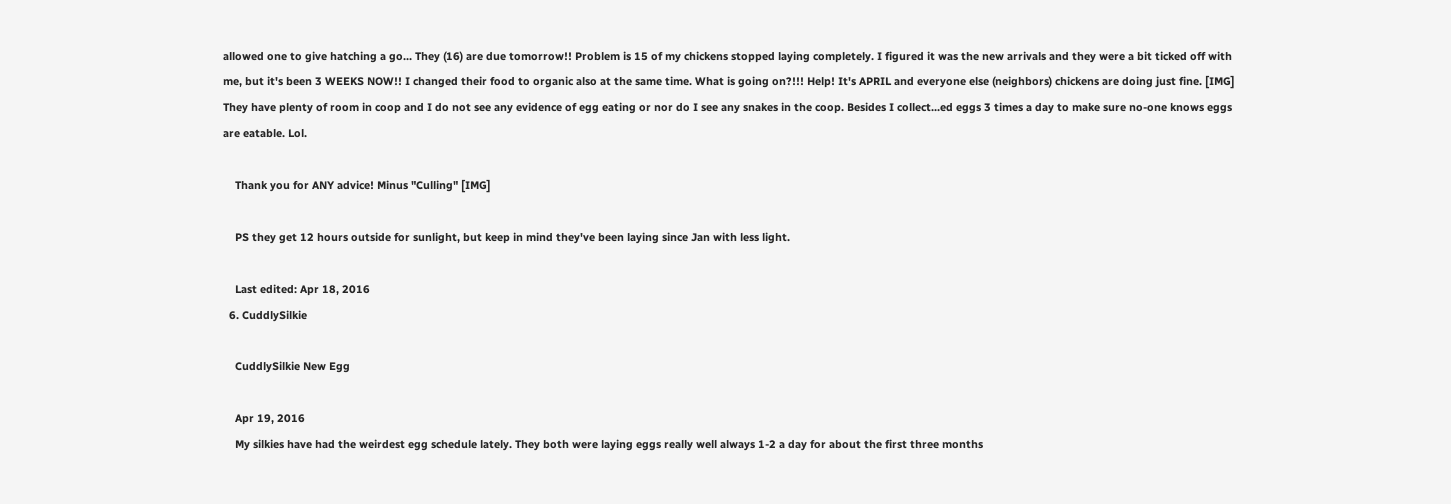allowed one to give hatching a go... They (16) are due tomorrow!! Problem is 15 of my chickens stopped laying completely. I figured it was the new arrivals and they were a bit ticked off with me, but it's been 3 WEEKS NOW!! I changed their food to organic also at the same time. What is going on?!!! Help! It's APRIL and everyone else (neighbors) chickens are doing just fine. [IMG] They have plenty of room in coop and I do not see any evidence of egg eating or nor do I see any snakes in the coop. Besides I collect...ed eggs 3 times a day to make sure no-one knows eggs are eatable. Lol.

    Thank you for ANY advice! Minus "Culling" [IMG]

    PS they get 12 hours outside for sunlight, but keep in mind they've been laying since Jan with less light.

    Last edited: Apr 18, 2016
  6. CuddlySilkie

    CuddlySilkie New Egg

    Apr 19, 2016
    My silkies have had the weirdest egg schedule lately. They both were laying eggs really well always 1-2 a day for about the first three months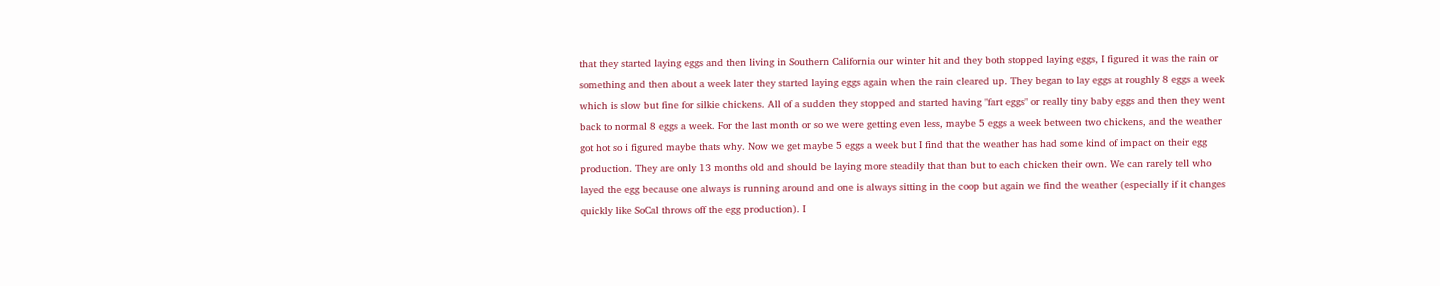that they started laying eggs and then living in Southern California our winter hit and they both stopped laying eggs, I figured it was the rain or something and then about a week later they started laying eggs again when the rain cleared up. They began to lay eggs at roughly 8 eggs a week which is slow but fine for silkie chickens. All of a sudden they stopped and started having "fart eggs" or really tiny baby eggs and then they went back to normal 8 eggs a week. For the last month or so we were getting even less, maybe 5 eggs a week between two chickens, and the weather got hot so i figured maybe thats why. Now we get maybe 5 eggs a week but I find that the weather has had some kind of impact on their egg production. They are only 13 months old and should be laying more steadily that than but to each chicken their own. We can rarely tell who layed the egg because one always is running around and one is always sitting in the coop but again we find the weather (especially if it changes quickly like SoCal throws off the egg production). I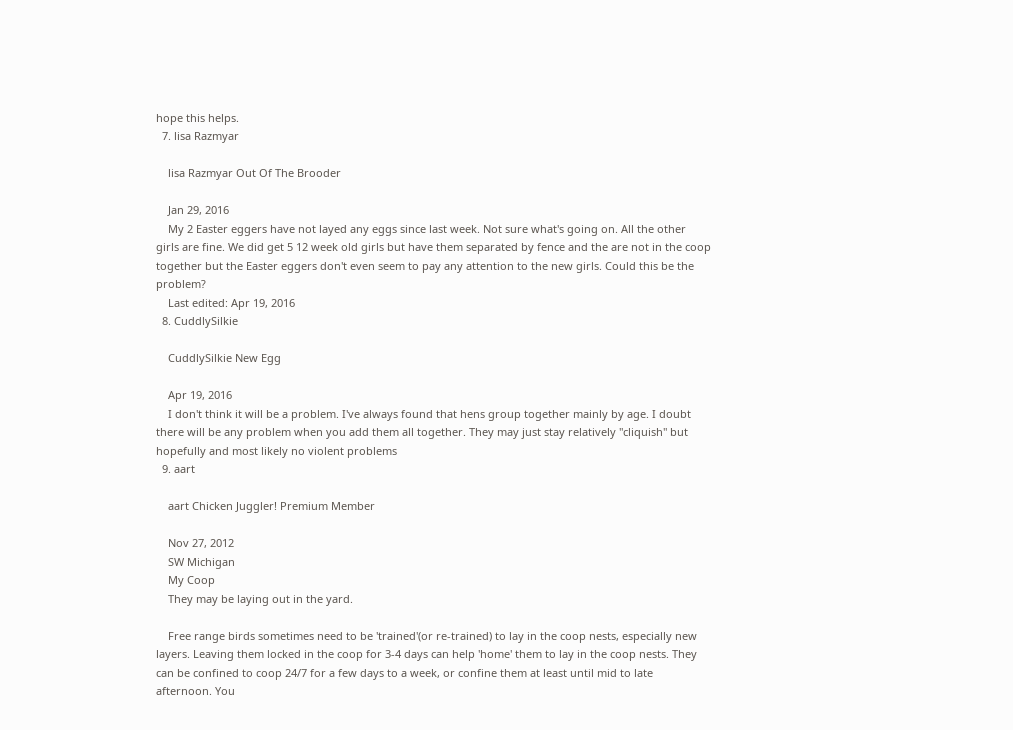hope this helps.
  7. lisa Razmyar

    lisa Razmyar Out Of The Brooder

    Jan 29, 2016
    My 2 Easter eggers have not layed any eggs since last week. Not sure what's going on. All the other girls are fine. We did get 5 12 week old girls but have them separated by fence and the are not in the coop together but the Easter eggers don't even seem to pay any attention to the new girls. Could this be the problem?
    Last edited: Apr 19, 2016
  8. CuddlySilkie

    CuddlySilkie New Egg

    Apr 19, 2016
    I don't think it will be a problem. I've always found that hens group together mainly by age. I doubt there will be any problem when you add them all together. They may just stay relatively "cliquish" but hopefully and most likely no violent problems
  9. aart

    aart Chicken Juggler! Premium Member

    Nov 27, 2012
    SW Michigan
    My Coop
    They may be laying out in the yard.

    Free range birds sometimes need to be 'trained'(or re-trained) to lay in the coop nests, especially new layers. Leaving them locked in the coop for 3-4 days can help 'home' them to lay in the coop nests. They can be confined to coop 24/7 for a few days to a week, or confine them at least until mid to late afternoon. You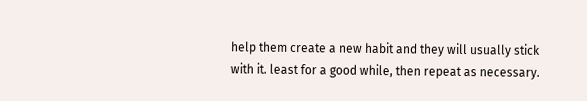help them create a new habit and they will usually stick with it. least for a good while, then repeat as necessary.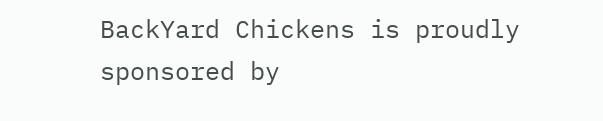BackYard Chickens is proudly sponsored by